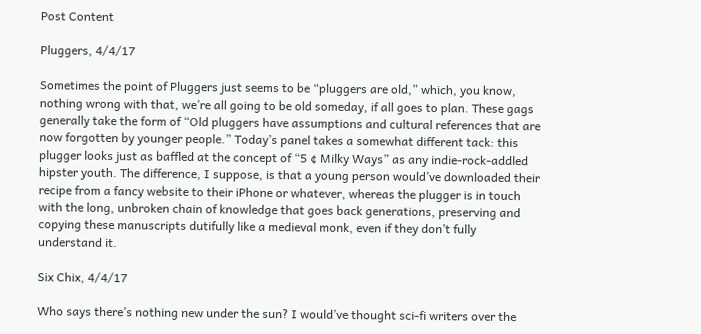Post Content

Pluggers, 4/4/17

Sometimes the point of Pluggers just seems to be “pluggers are old,” which, you know, nothing wrong with that, we’re all going to be old someday, if all goes to plan. These gags generally take the form of “Old pluggers have assumptions and cultural references that are now forgotten by younger people.” Today’s panel takes a somewhat different tack: this plugger looks just as baffled at the concept of “5 ¢ Milky Ways” as any indie-rock-addled hipster youth. The difference, I suppose, is that a young person would’ve downloaded their recipe from a fancy website to their iPhone or whatever, whereas the plugger is in touch with the long, unbroken chain of knowledge that goes back generations, preserving and copying these manuscripts dutifully like a medieval monk, even if they don’t fully understand it.

Six Chix, 4/4/17

Who says there’s nothing new under the sun? I would’ve thought sci-fi writers over the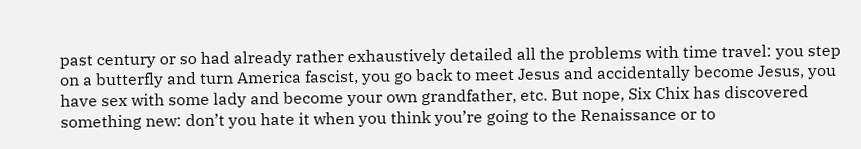past century or so had already rather exhaustively detailed all the problems with time travel: you step on a butterfly and turn America fascist, you go back to meet Jesus and accidentally become Jesus, you have sex with some lady and become your own grandfather, etc. But nope, Six Chix has discovered something new: don’t you hate it when you think you’re going to the Renaissance or to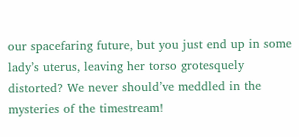our spacefaring future, but you just end up in some lady’s uterus, leaving her torso grotesquely distorted? We never should’ve meddled in the mysteries of the timestream!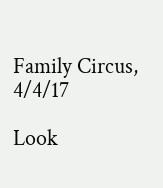Family Circus, 4/4/17

Look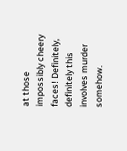at those impossibly cheery faces! Definitely, definitely this involves murder somehow.